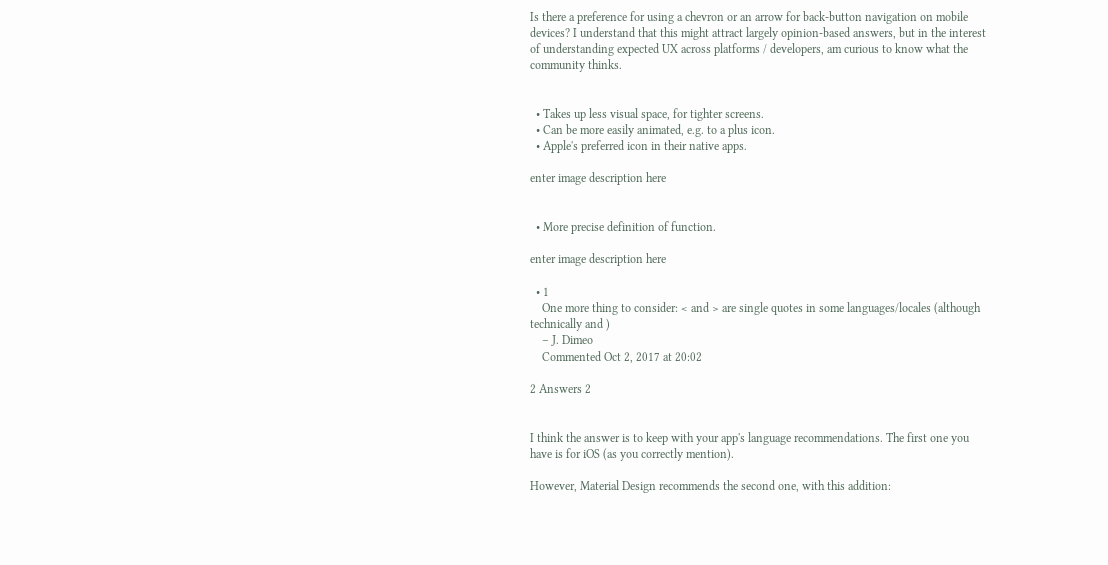Is there a preference for using a chevron or an arrow for back-button navigation on mobile devices? I understand that this might attract largely opinion-based answers, but in the interest of understanding expected UX across platforms / developers, am curious to know what the community thinks.


  • Takes up less visual space, for tighter screens.
  • Can be more easily animated, e.g. to a plus icon.
  • Apple's preferred icon in their native apps.

enter image description here


  • More precise definition of function.

enter image description here

  • 1
    One more thing to consider: < and > are single quotes in some languages/locales (although technically and )
    – J. Dimeo
    Commented Oct 2, 2017 at 20:02

2 Answers 2


I think the answer is to keep with your app's language recommendations. The first one you have is for iOS (as you correctly mention).

However, Material Design recommends the second one, with this addition: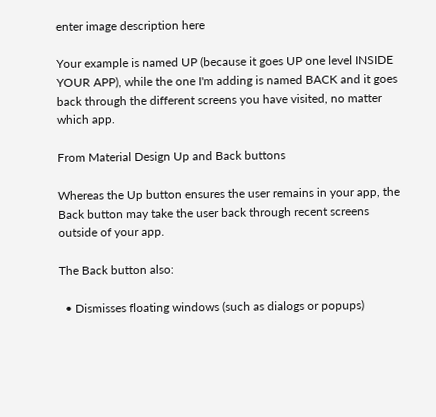enter image description here

Your example is named UP (because it goes UP one level INSIDE YOUR APP), while the one I'm adding is named BACK and it goes back through the different screens you have visited, no matter which app.

From Material Design Up and Back buttons

Whereas the Up button ensures the user remains in your app, the Back button may take the user back through recent screens outside of your app.

The Back button also:

  • Dismisses floating windows (such as dialogs or popups)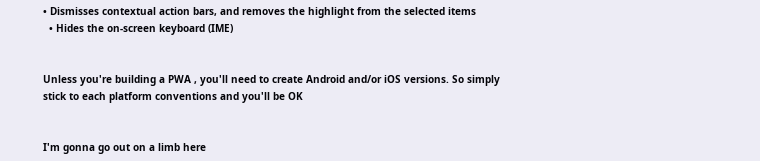• Dismisses contextual action bars, and removes the highlight from the selected items
  • Hides the on-screen keyboard (IME)


Unless you're building a PWA , you'll need to create Android and/or iOS versions. So simply stick to each platform conventions and you'll be OK


I'm gonna go out on a limb here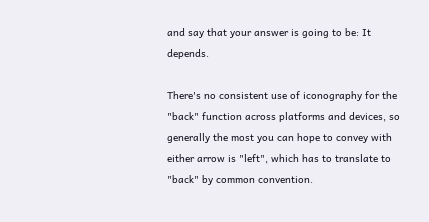and say that your answer is going to be: It depends.

There's no consistent use of iconography for the "back" function across platforms and devices, so generally the most you can hope to convey with either arrow is "left", which has to translate to "back" by common convention.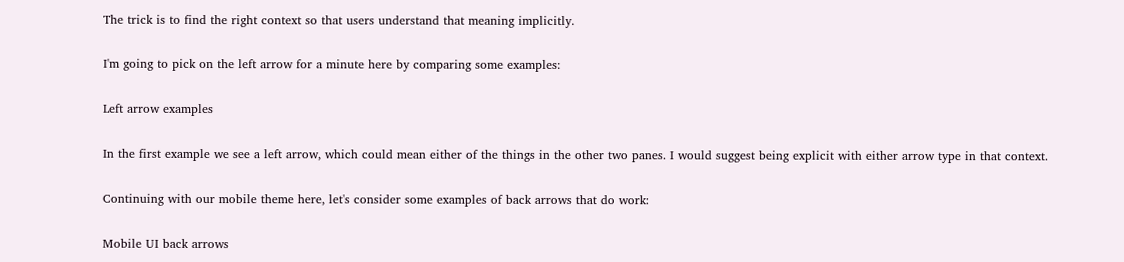The trick is to find the right context so that users understand that meaning implicitly.

I'm going to pick on the left arrow for a minute here by comparing some examples:

Left arrow examples

In the first example we see a left arrow, which could mean either of the things in the other two panes. I would suggest being explicit with either arrow type in that context.

Continuing with our mobile theme here, let's consider some examples of back arrows that do work:

Mobile UI back arrows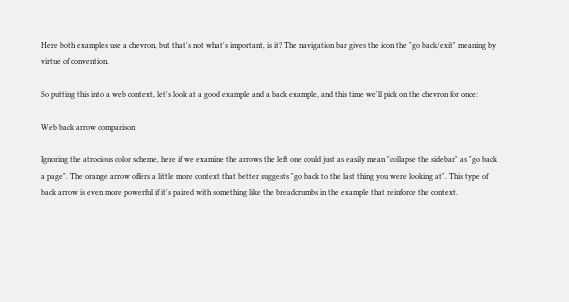Here both examples use a chevron, but that's not what's important, is it? The navigation bar gives the icon the "go back/exit" meaning by virtue of convention.

So putting this into a web context, let's look at a good example and a back example, and this time we'll pick on the chevron for once:

Web back arrow comparison

Ignoring the atrocious color scheme, here if we examine the arrows the left one could just as easily mean "collapse the sidebar" as "go back a page". The orange arrow offers a little more context that better suggests "go back to the last thing you were looking at". This type of back arrow is even more powerful if it's paired with something like the breadcrumbs in the example that reinforce the context.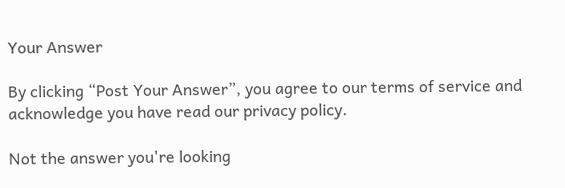Your Answer

By clicking “Post Your Answer”, you agree to our terms of service and acknowledge you have read our privacy policy.

Not the answer you're looking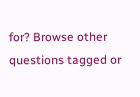for? Browse other questions tagged or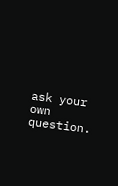ask your own question.